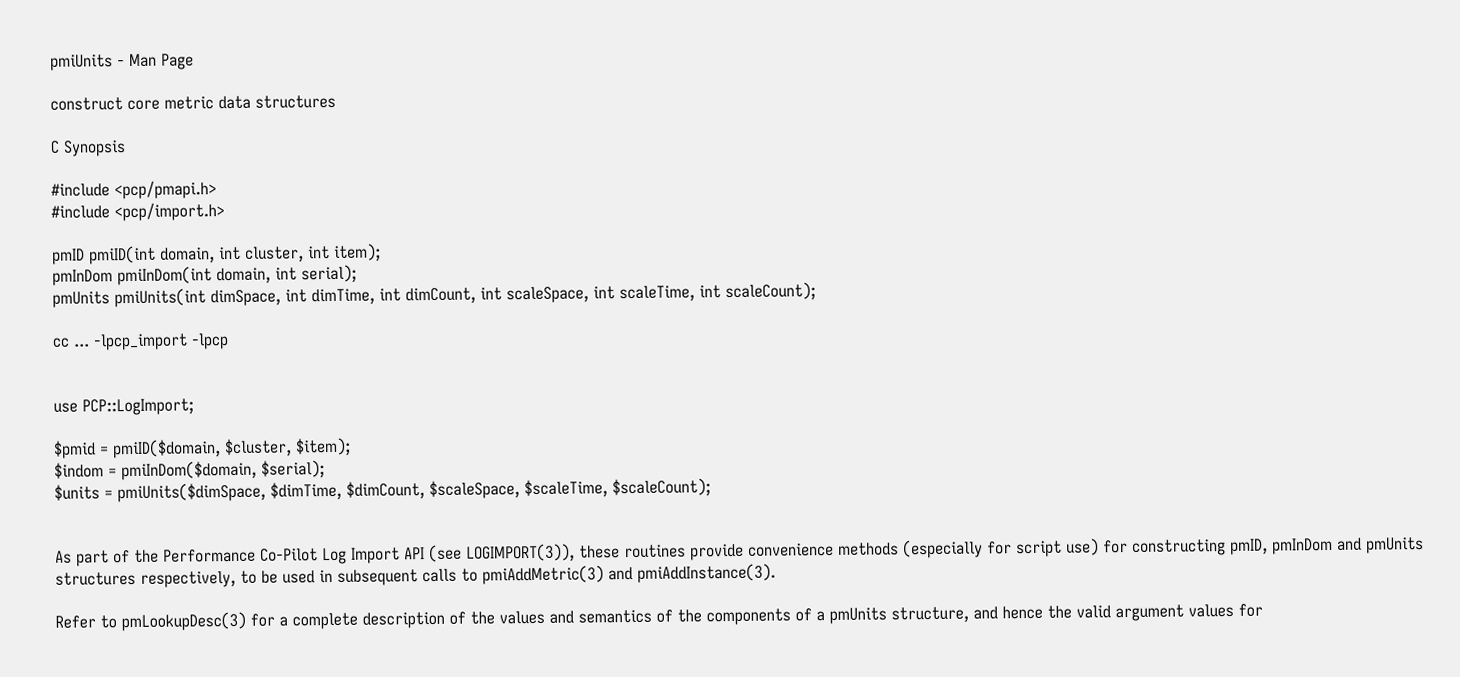pmiUnits - Man Page

construct core metric data structures

C Synopsis

#include <pcp/pmapi.h>
#include <pcp/import.h>

pmID pmiID(int domain, int cluster, int item);
pmInDom pmiInDom(int domain, int serial);
pmUnits pmiUnits(int dimSpace, int dimTime, int dimCount, int scaleSpace, int scaleTime, int scaleCount);

cc ... -lpcp_import -lpcp


use PCP::LogImport;

$pmid = pmiID($domain, $cluster, $item);
$indom = pmiInDom($domain, $serial);
$units = pmiUnits($dimSpace, $dimTime, $dimCount, $scaleSpace, $scaleTime, $scaleCount);


As part of the Performance Co-Pilot Log Import API (see LOGIMPORT(3)), these routines provide convenience methods (especially for script use) for constructing pmID, pmInDom and pmUnits structures respectively, to be used in subsequent calls to pmiAddMetric(3) and pmiAddInstance(3).

Refer to pmLookupDesc(3) for a complete description of the values and semantics of the components of a pmUnits structure, and hence the valid argument values for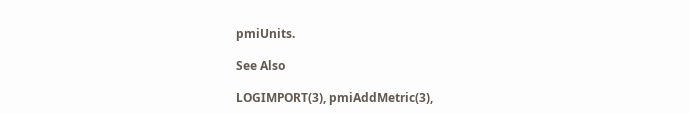pmiUnits.

See Also

LOGIMPORT(3), pmiAddMetric(3),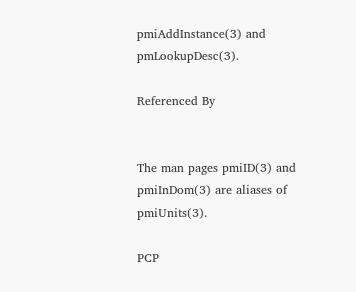pmiAddInstance(3) and pmLookupDesc(3).

Referenced By


The man pages pmiID(3) and pmiInDom(3) are aliases of pmiUnits(3).

PCP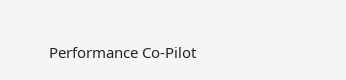Performance Co-Pilot